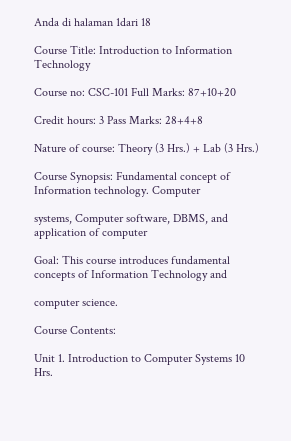Anda di halaman 1dari 18

Course Title: Introduction to Information Technology

Course no: CSC-101 Full Marks: 87+10+20

Credit hours: 3 Pass Marks: 28+4+8

Nature of course: Theory (3 Hrs.) + Lab (3 Hrs.)

Course Synopsis: Fundamental concept of Information technology. Computer

systems, Computer software, DBMS, and application of computer

Goal: This course introduces fundamental concepts of Information Technology and

computer science.

Course Contents:

Unit 1. Introduction to Computer Systems 10 Hrs.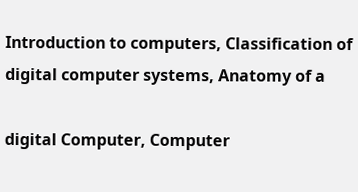Introduction to computers, Classification of digital computer systems, Anatomy of a

digital Computer, Computer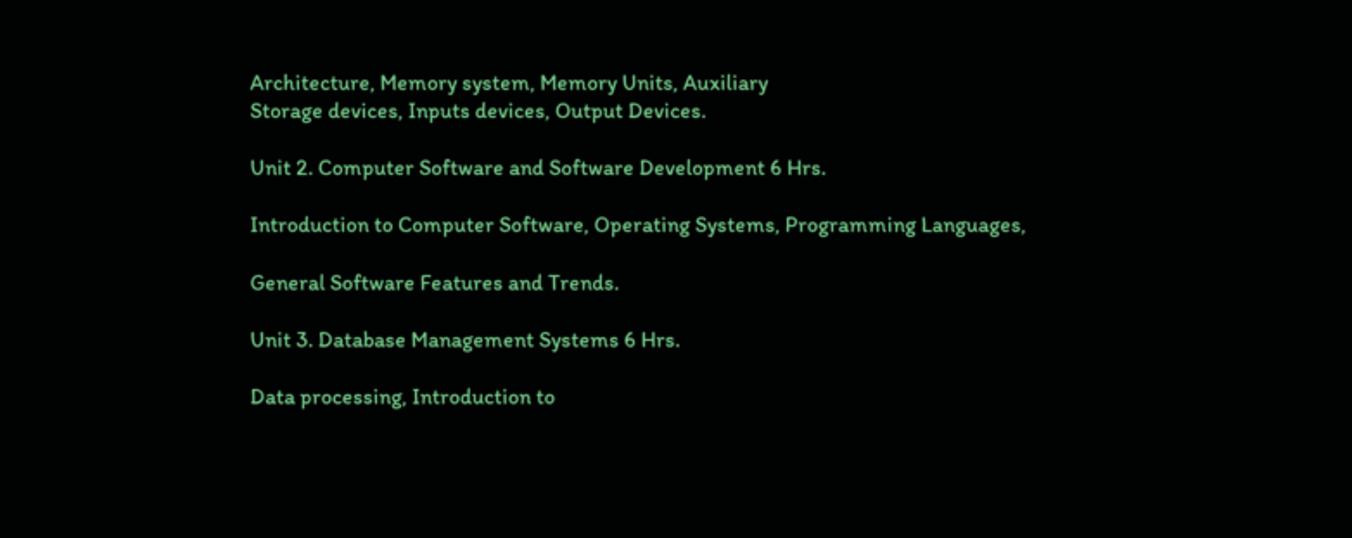Architecture, Memory system, Memory Units, Auxiliary
Storage devices, Inputs devices, Output Devices.

Unit 2. Computer Software and Software Development 6 Hrs.

Introduction to Computer Software, Operating Systems, Programming Languages,

General Software Features and Trends.

Unit 3. Database Management Systems 6 Hrs.

Data processing, Introduction to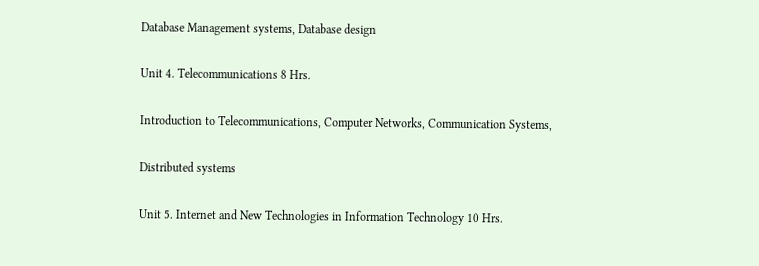Database Management systems, Database design

Unit 4. Telecommunications 8 Hrs.

Introduction to Telecommunications, Computer Networks, Communication Systems,

Distributed systems

Unit 5. Internet and New Technologies in Information Technology 10 Hrs.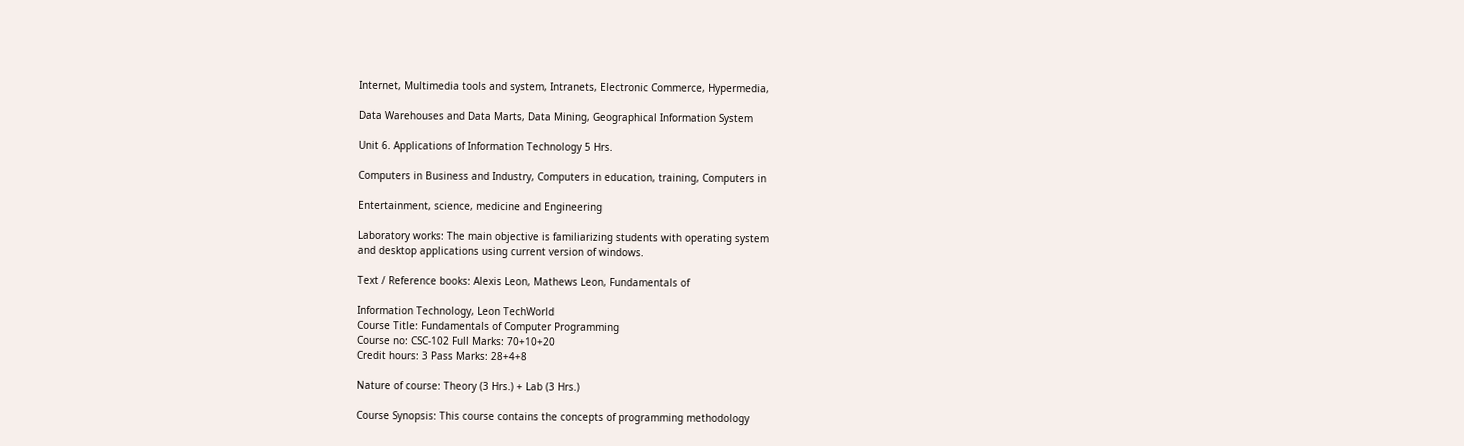Internet, Multimedia tools and system, Intranets, Electronic Commerce, Hypermedia,

Data Warehouses and Data Marts, Data Mining, Geographical Information System

Unit 6. Applications of Information Technology 5 Hrs.

Computers in Business and Industry, Computers in education, training, Computers in

Entertainment, science, medicine and Engineering

Laboratory works: The main objective is familiarizing students with operating system
and desktop applications using current version of windows.

Text / Reference books: Alexis Leon, Mathews Leon, Fundamentals of

Information Technology, Leon TechWorld
Course Title: Fundamentals of Computer Programming
Course no: CSC-102 Full Marks: 70+10+20
Credit hours: 3 Pass Marks: 28+4+8

Nature of course: Theory (3 Hrs.) + Lab (3 Hrs.)

Course Synopsis: This course contains the concepts of programming methodology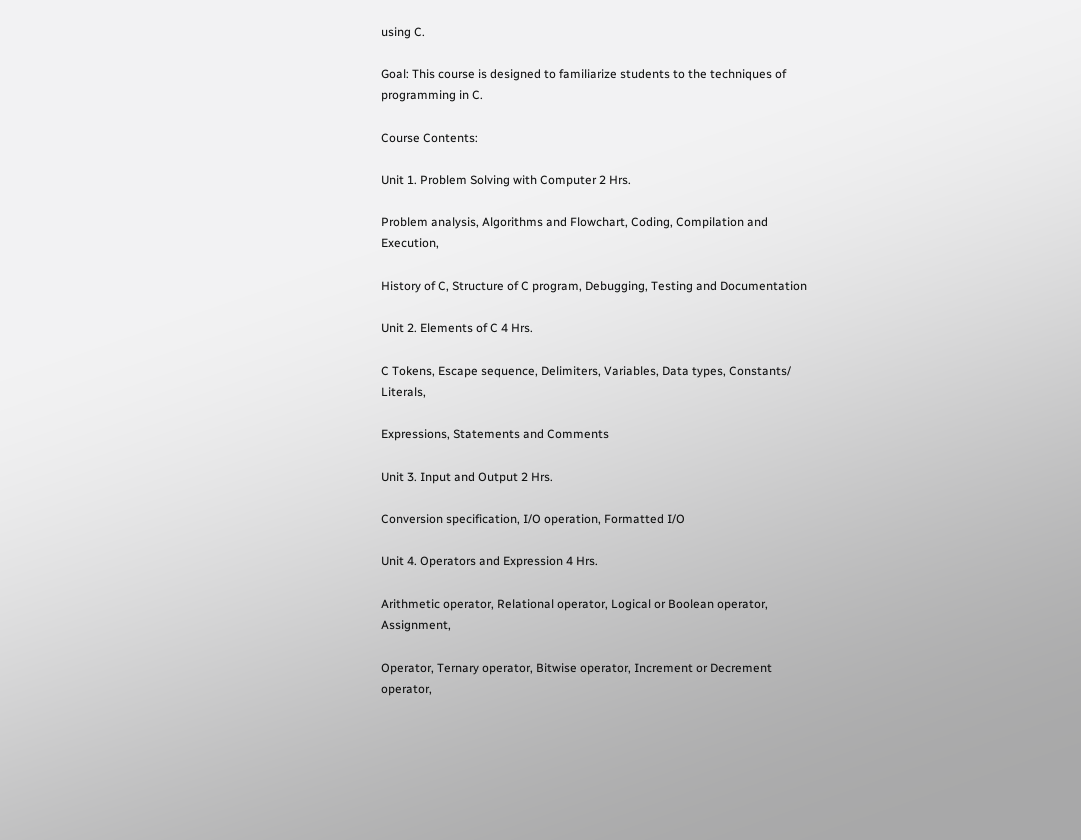using C.

Goal: This course is designed to familiarize students to the techniques of programming in C.

Course Contents:

Unit 1. Problem Solving with Computer 2 Hrs.

Problem analysis, Algorithms and Flowchart, Coding, Compilation and Execution,

History of C, Structure of C program, Debugging, Testing and Documentation

Unit 2. Elements of C 4 Hrs.

C Tokens, Escape sequence, Delimiters, Variables, Data types, Constants/ Literals,

Expressions, Statements and Comments

Unit 3. Input and Output 2 Hrs.

Conversion specification, I/O operation, Formatted I/O

Unit 4. Operators and Expression 4 Hrs.

Arithmetic operator, Relational operator, Logical or Boolean operator, Assignment,

Operator, Ternary operator, Bitwise operator, Increment or Decrement operator,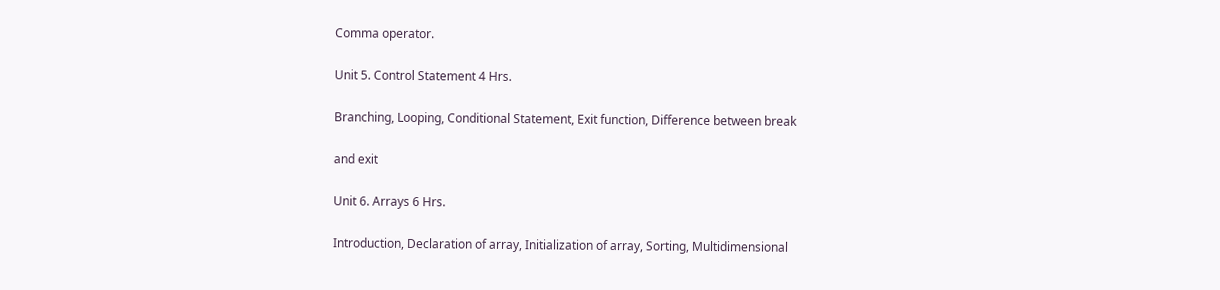Comma operator.

Unit 5. Control Statement 4 Hrs.

Branching, Looping, Conditional Statement, Exit function, Difference between break

and exit

Unit 6. Arrays 6 Hrs.

Introduction, Declaration of array, Initialization of array, Sorting, Multidimensional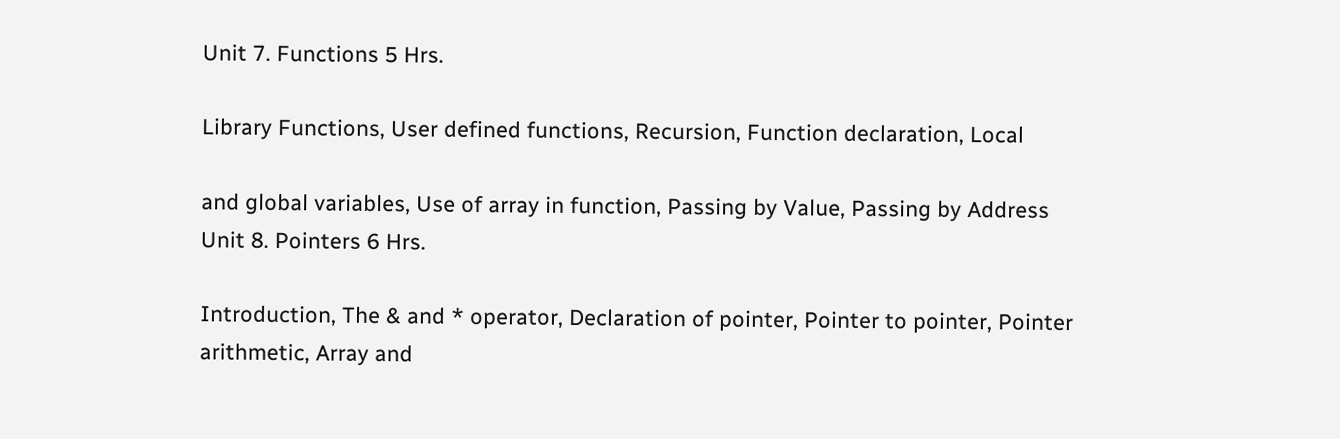Unit 7. Functions 5 Hrs.

Library Functions, User defined functions, Recursion, Function declaration, Local

and global variables, Use of array in function, Passing by Value, Passing by Address
Unit 8. Pointers 6 Hrs.

Introduction, The & and * operator, Declaration of pointer, Pointer to pointer, Pointer
arithmetic, Array and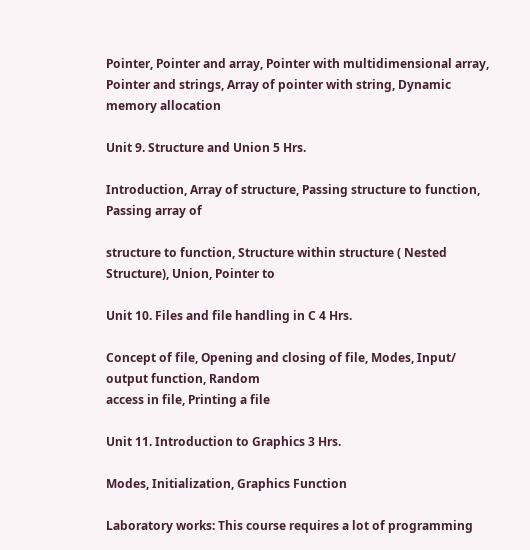Pointer, Pointer and array, Pointer with multidimensional array,
Pointer and strings, Array of pointer with string, Dynamic memory allocation

Unit 9. Structure and Union 5 Hrs.

Introduction, Array of structure, Passing structure to function, Passing array of

structure to function, Structure within structure ( Nested Structure), Union, Pointer to

Unit 10. Files and file handling in C 4 Hrs.

Concept of file, Opening and closing of file, Modes, Input/ output function, Random
access in file, Printing a file

Unit 11. Introduction to Graphics 3 Hrs.

Modes, Initialization, Graphics Function

Laboratory works: This course requires a lot of programming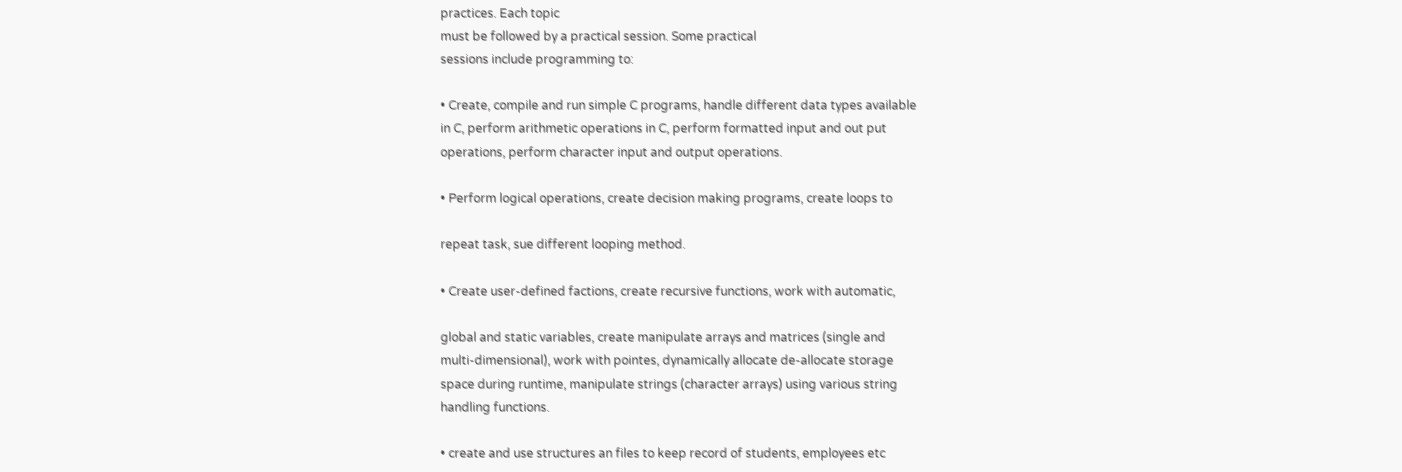practices. Each topic
must be followed by a practical session. Some practical
sessions include programming to:

• Create, compile and run simple C programs, handle different data types available
in C, perform arithmetic operations in C, perform formatted input and out put
operations, perform character input and output operations.

• Perform logical operations, create decision making programs, create loops to

repeat task, sue different looping method.

• Create user-defined factions, create recursive functions, work with automatic,

global and static variables, create manipulate arrays and matrices (single and
multi-dimensional), work with pointes, dynamically allocate de-allocate storage
space during runtime, manipulate strings (character arrays) using various string
handling functions.

• create and use structures an files to keep record of students, employees etc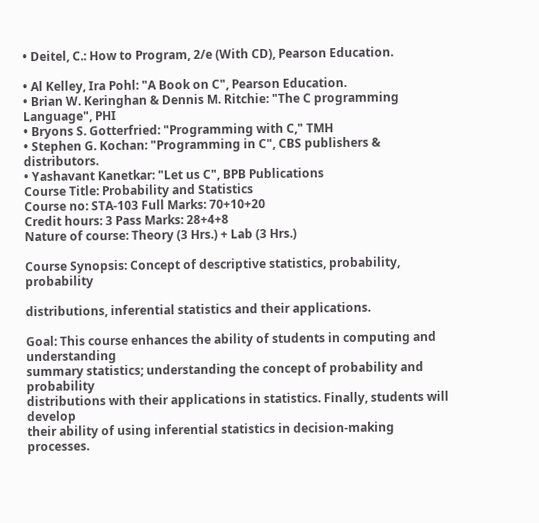• Deitel, C.: How to Program, 2/e (With CD), Pearson Education.

• Al Kelley, Ira Pohl: "A Book on C", Pearson Education.
• Brian W. Keringhan & Dennis M. Ritchie: "The C programming Language", PHI
• Bryons S. Gotterfried: "Programming with C," TMH
• Stephen G. Kochan: "Programming in C", CBS publishers & distributors.
• Yashavant Kanetkar: "Let us C", BPB Publications
Course Title: Probability and Statistics
Course no: STA-103 Full Marks: 70+10+20
Credit hours: 3 Pass Marks: 28+4+8
Nature of course: Theory (3 Hrs.) + Lab (3 Hrs.)

Course Synopsis: Concept of descriptive statistics, probability, probability

distributions, inferential statistics and their applications.

Goal: This course enhances the ability of students in computing and understanding
summary statistics; understanding the concept of probability and probability
distributions with their applications in statistics. Finally, students will develop
their ability of using inferential statistics in decision-making processes.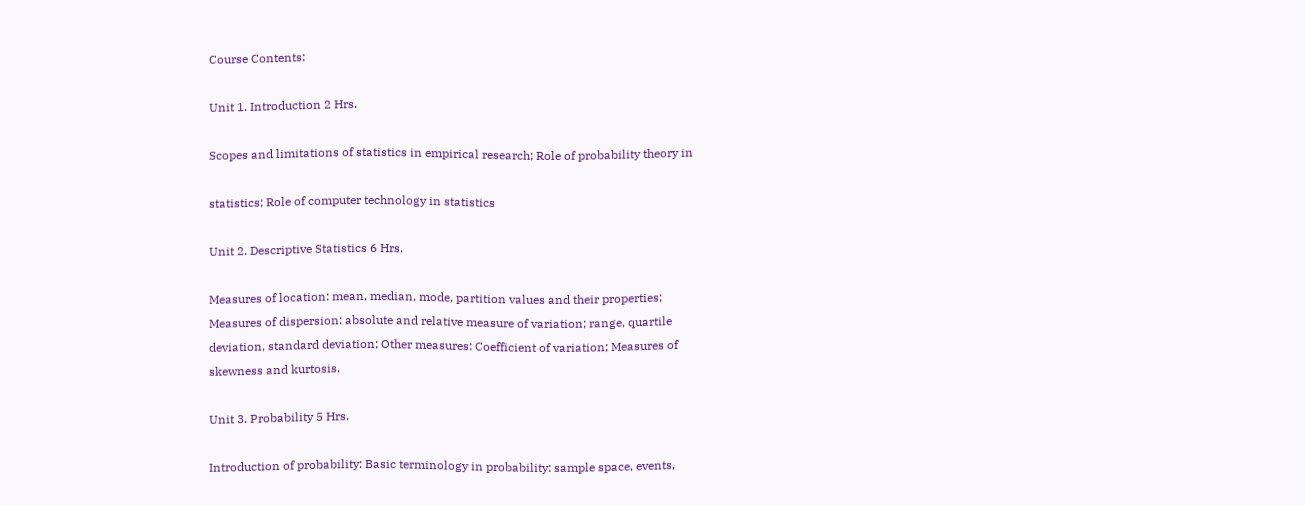Course Contents:

Unit 1. Introduction 2 Hrs.

Scopes and limitations of statistics in empirical research; Role of probability theory in

statistics; Role of computer technology in statistics

Unit 2. Descriptive Statistics 6 Hrs.

Measures of location: mean, median, mode, partition values and their properties;
Measures of dispersion: absolute and relative measure of variation; range, quartile
deviation, standard deviation; Other measures: Coefficient of variation; Measures of
skewness and kurtosis.

Unit 3. Probability 5 Hrs.

Introduction of probability: Basic terminology in probability: sample space, events,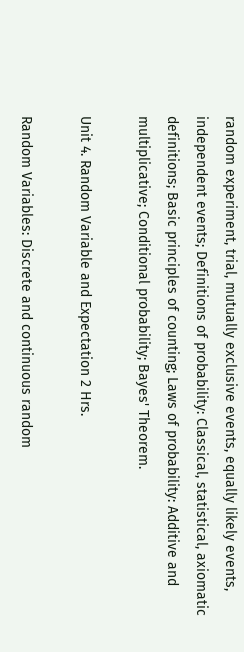random experiment, trial, mutually exclusive events, equally likely events,
independent events; Definitions of probability: Classical, statistical, axiomatic
definitions; Basic principles of counting; Laws of probability: Additive and
multiplicative; Conditional probability; Bayes' Theorem.

Unit 4. Random Variable and Expectation 2 Hrs.

Random Variables: Discrete and continuous random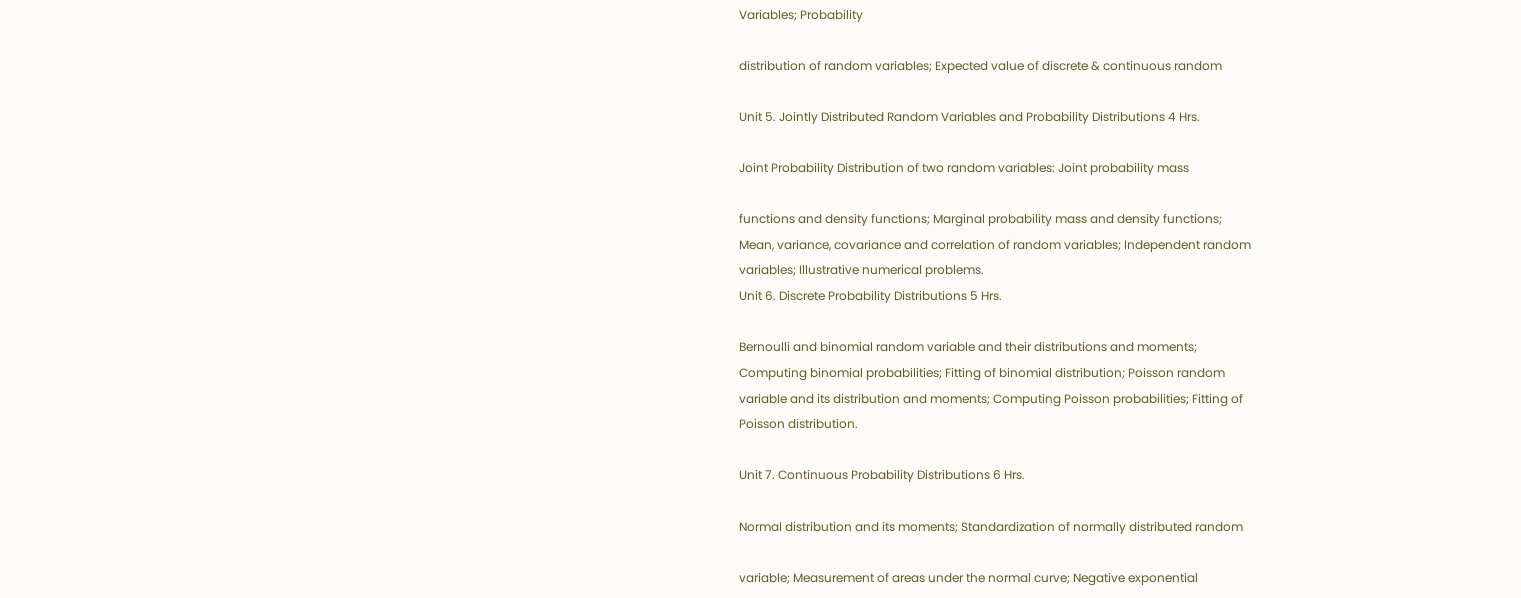Variables; Probability

distribution of random variables; Expected value of discrete & continuous random

Unit 5. Jointly Distributed Random Variables and Probability Distributions 4 Hrs.

Joint Probability Distribution of two random variables: Joint probability mass

functions and density functions; Marginal probability mass and density functions;
Mean, variance, covariance and correlation of random variables; Independent random
variables; Illustrative numerical problems.
Unit 6. Discrete Probability Distributions 5 Hrs.

Bernoulli and binomial random variable and their distributions and moments;
Computing binomial probabilities; Fitting of binomial distribution; Poisson random
variable and its distribution and moments; Computing Poisson probabilities; Fitting of
Poisson distribution.

Unit 7. Continuous Probability Distributions 6 Hrs.

Normal distribution and its moments; Standardization of normally distributed random

variable; Measurement of areas under the normal curve; Negative exponential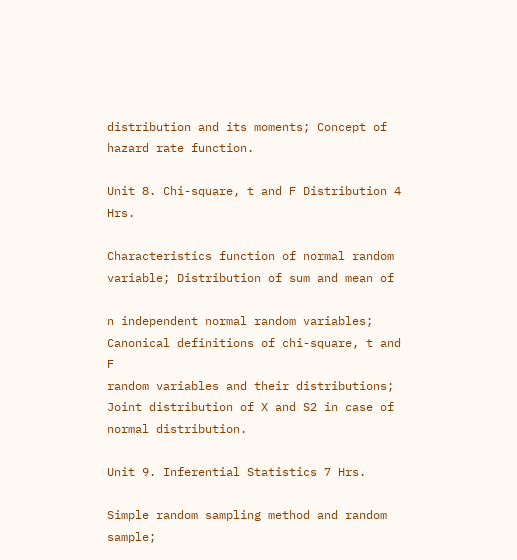distribution and its moments; Concept of hazard rate function.

Unit 8. Chi-square, t and F Distribution 4 Hrs.

Characteristics function of normal random variable; Distribution of sum and mean of

n independent normal random variables; Canonical definitions of chi-square, t and F
random variables and their distributions; Joint distribution of X and S2 in case of
normal distribution.

Unit 9. Inferential Statistics 7 Hrs.

Simple random sampling method and random sample;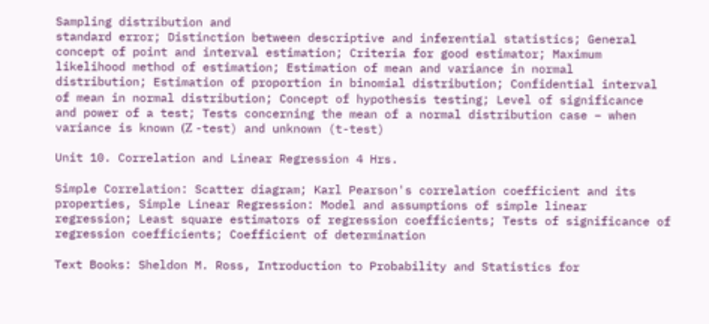Sampling distribution and
standard error; Distinction between descriptive and inferential statistics; General
concept of point and interval estimation; Criteria for good estimator; Maximum
likelihood method of estimation; Estimation of mean and variance in normal
distribution; Estimation of proportion in binomial distribution; Confidential interval
of mean in normal distribution; Concept of hypothesis testing; Level of significance
and power of a test; Tests concerning the mean of a normal distribution case – when
variance is known (Ζ -test) and unknown (t-test)

Unit 10. Correlation and Linear Regression 4 Hrs.

Simple Correlation: Scatter diagram; Karl Pearson's correlation coefficient and its
properties, Simple Linear Regression: Model and assumptions of simple linear
regression; Least square estimators of regression coefficients; Tests of significance of
regression coefficients; Coefficient of determination

Text Books: Sheldon M. Ross, Introduction to Probability and Statistics for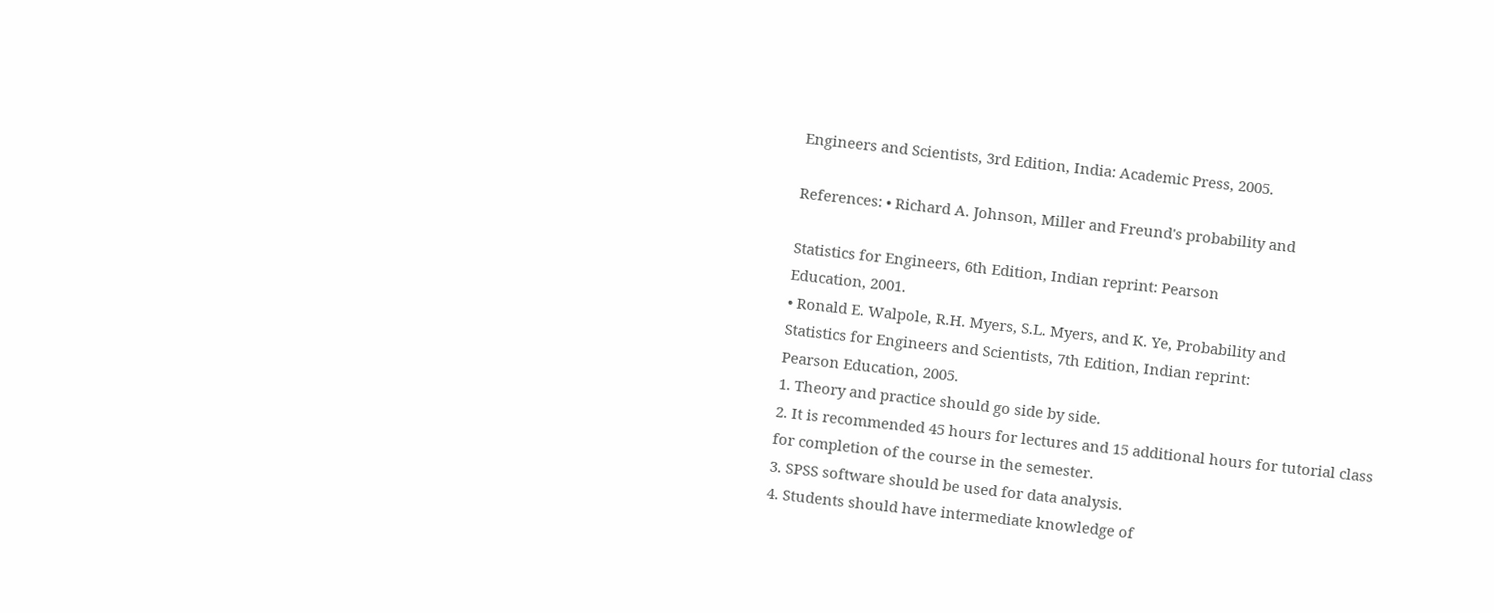Engineers and Scientists, 3rd Edition, India: Academic Press, 2005.

References: • Richard A. Johnson, Miller and Freund's probability and

Statistics for Engineers, 6th Edition, Indian reprint: Pearson
Education, 2001.
• Ronald E. Walpole, R.H. Myers, S.L. Myers, and K. Ye, Probability and
Statistics for Engineers and Scientists, 7th Edition, Indian reprint:
Pearson Education, 2005.
1. Theory and practice should go side by side.
2. It is recommended 45 hours for lectures and 15 additional hours for tutorial class
for completion of the course in the semester.
3. SPSS software should be used for data analysis.
4. Students should have intermediate knowledge of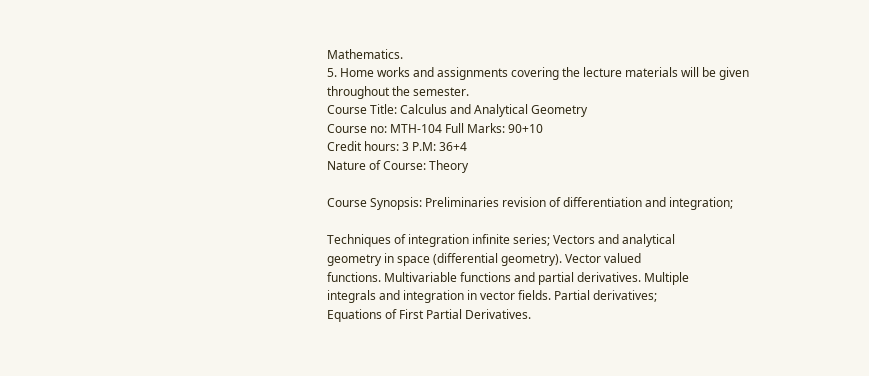Mathematics.
5. Home works and assignments covering the lecture materials will be given
throughout the semester.
Course Title: Calculus and Analytical Geometry
Course no: MTH-104 Full Marks: 90+10
Credit hours: 3 P.M: 36+4
Nature of Course: Theory

Course Synopsis: Preliminaries revision of differentiation and integration;

Techniques of integration infinite series; Vectors and analytical
geometry in space (differential geometry). Vector valued
functions. Multivariable functions and partial derivatives. Multiple
integrals and integration in vector fields. Partial derivatives;
Equations of First Partial Derivatives.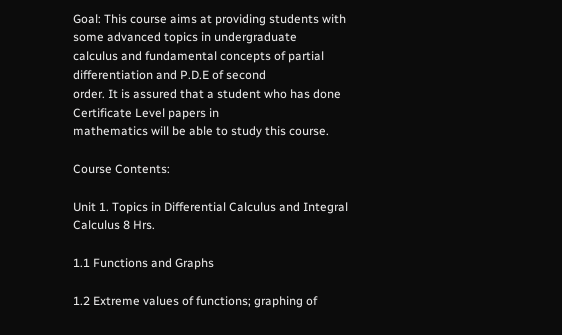Goal: This course aims at providing students with some advanced topics in undergraduate
calculus and fundamental concepts of partial differentiation and P.D.E of second
order. It is assured that a student who has done Certificate Level papers in
mathematics will be able to study this course.

Course Contents:

Unit 1. Topics in Differential Calculus and Integral Calculus 8 Hrs.

1.1 Functions and Graphs

1.2 Extreme values of functions; graphing of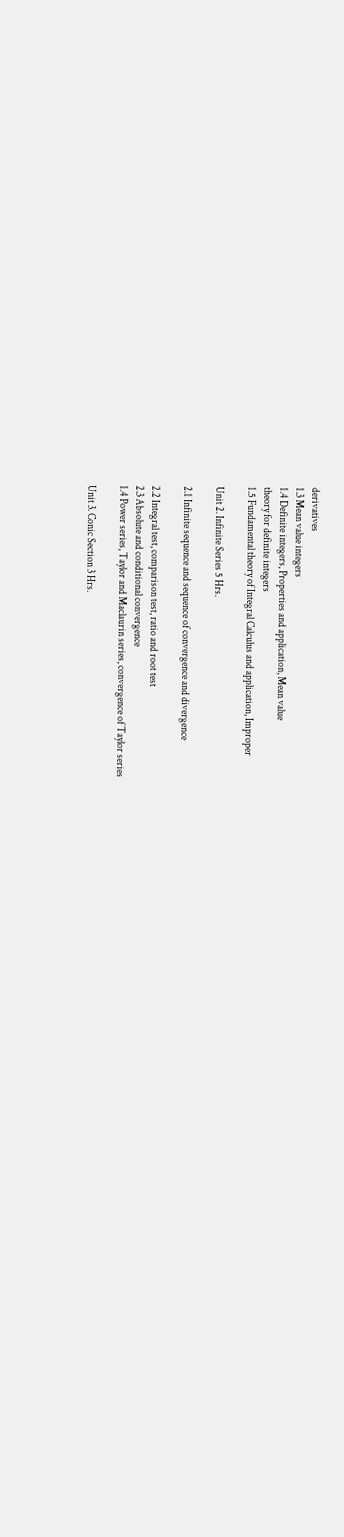derivatives
1.3 Mean value integers
1.4 Definite integers, Properties and application, Mean value
theory for definite integers
1.5 Fundamental theory of Integral Calculus and application, Improper

Unit 2. Infinite Series 5 Hrs.

2.1 Infinite sequence and sequence of convergence and divergence

2.2 Integral test, comparison test, ratio and root test
2.3 Absolute and conditional convergence
1.4 Power series, Taylor and Maclaurin series, convergence of Taylor series

Unit 3. Conic Section 3 Hrs.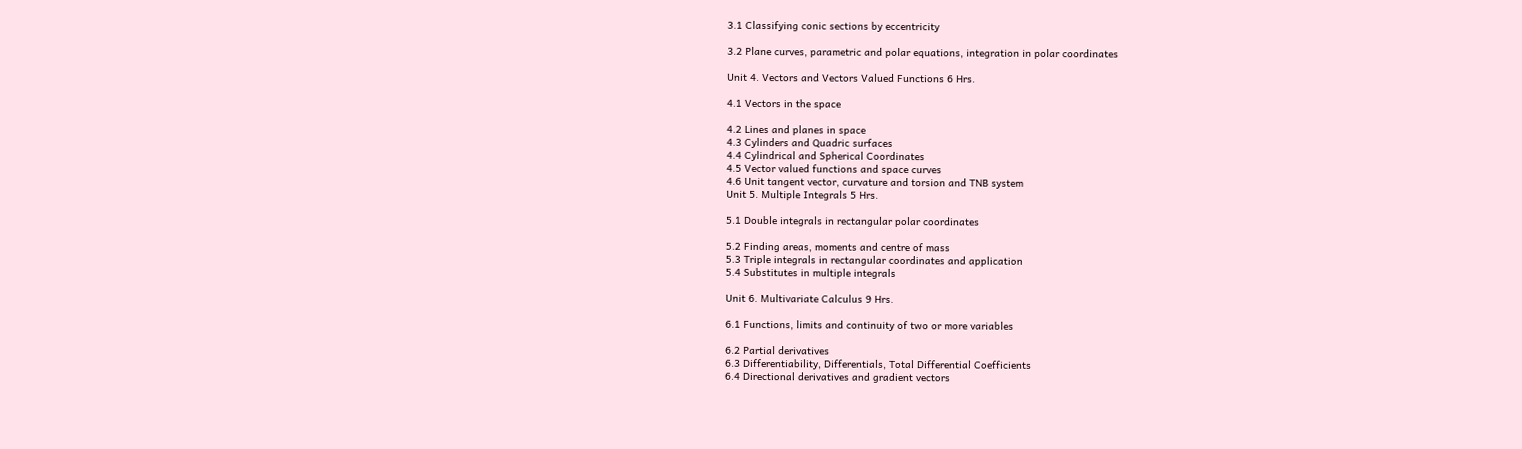3.1 Classifying conic sections by eccentricity

3.2 Plane curves, parametric and polar equations, integration in polar coordinates

Unit 4. Vectors and Vectors Valued Functions 6 Hrs.

4.1 Vectors in the space

4.2 Lines and planes in space
4.3 Cylinders and Quadric surfaces
4.4 Cylindrical and Spherical Coordinates
4.5 Vector valued functions and space curves
4.6 Unit tangent vector, curvature and torsion and TNB system
Unit 5. Multiple Integrals 5 Hrs.

5.1 Double integrals in rectangular polar coordinates

5.2 Finding areas, moments and centre of mass
5.3 Triple integrals in rectangular coordinates and application
5.4 Substitutes in multiple integrals

Unit 6. Multivariate Calculus 9 Hrs.

6.1 Functions, limits and continuity of two or more variables

6.2 Partial derivatives
6.3 Differentiability, Differentials, Total Differential Coefficients
6.4 Directional derivatives and gradient vectors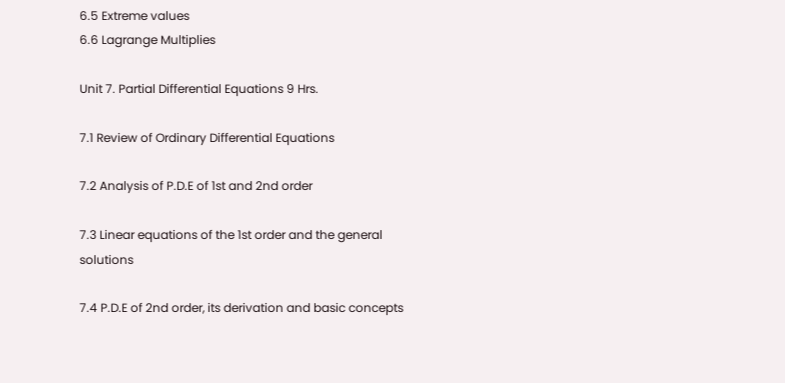6.5 Extreme values
6.6 Lagrange Multiplies

Unit 7. Partial Differential Equations 9 Hrs.

7.1 Review of Ordinary Differential Equations

7.2 Analysis of P.D.E of 1st and 2nd order

7.3 Linear equations of the 1st order and the general solutions

7.4 P.D.E of 2nd order, its derivation and basic concepts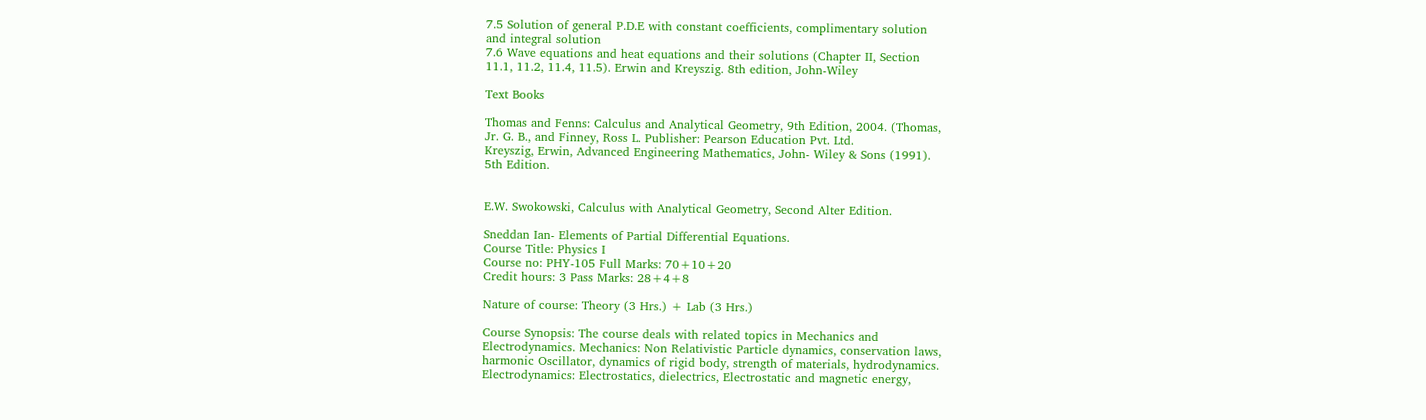7.5 Solution of general P.D.E with constant coefficients, complimentary solution
and integral solution
7.6 Wave equations and heat equations and their solutions (Chapter II, Section
11.1, 11.2, 11.4, 11.5). Erwin and Kreyszig. 8th edition, John-Wiley

Text Books

Thomas and Fenns: Calculus and Analytical Geometry, 9th Edition, 2004. (Thomas,
Jr. G. B., and Finney, Ross L. Publisher: Pearson Education Pvt. Ltd.
Kreyszig, Erwin, Advanced Engineering Mathematics, John- Wiley & Sons (1991).
5th Edition.


E.W. Swokowski, Calculus with Analytical Geometry, Second Alter Edition.

Sneddan Ian- Elements of Partial Differential Equations.
Course Title: Physics I
Course no: PHY-105 Full Marks: 70+10+20
Credit hours: 3 Pass Marks: 28+4+8

Nature of course: Theory (3 Hrs.) + Lab (3 Hrs.)

Course Synopsis: The course deals with related topics in Mechanics and
Electrodynamics. Mechanics: Non Relativistic Particle dynamics, conservation laws,
harmonic Oscillator, dynamics of rigid body, strength of materials, hydrodynamics.
Electrodynamics: Electrostatics, dielectrics, Electrostatic and magnetic energy,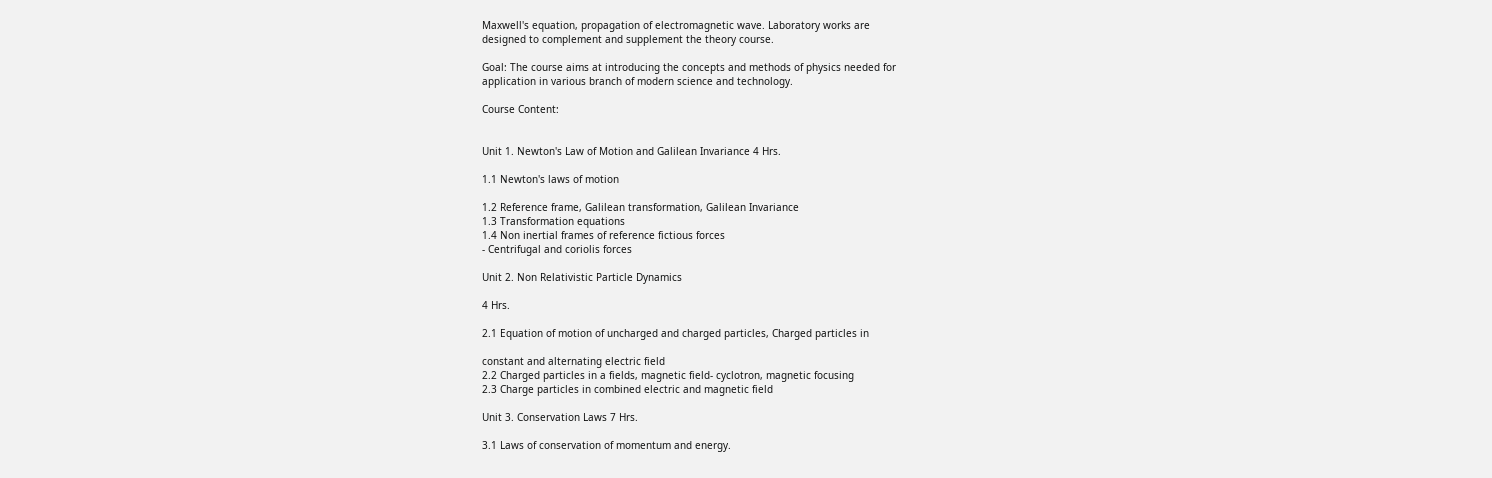Maxwell's equation, propagation of electromagnetic wave. Laboratory works are
designed to complement and supplement the theory course.

Goal: The course aims at introducing the concepts and methods of physics needed for
application in various branch of modern science and technology.

Course Content:


Unit 1. Newton's Law of Motion and Galilean Invariance 4 Hrs.

1.1 Newton's laws of motion

1.2 Reference frame, Galilean transformation, Galilean Invariance
1.3 Transformation equations
1.4 Non inertial frames of reference fictious forces
- Centrifugal and coriolis forces

Unit 2. Non Relativistic Particle Dynamics

4 Hrs.

2.1 Equation of motion of uncharged and charged particles, Charged particles in

constant and alternating electric field
2.2 Charged particles in a fields, magnetic field- cyclotron, magnetic focusing
2.3 Charge particles in combined electric and magnetic field

Unit 3. Conservation Laws 7 Hrs.

3.1 Laws of conservation of momentum and energy.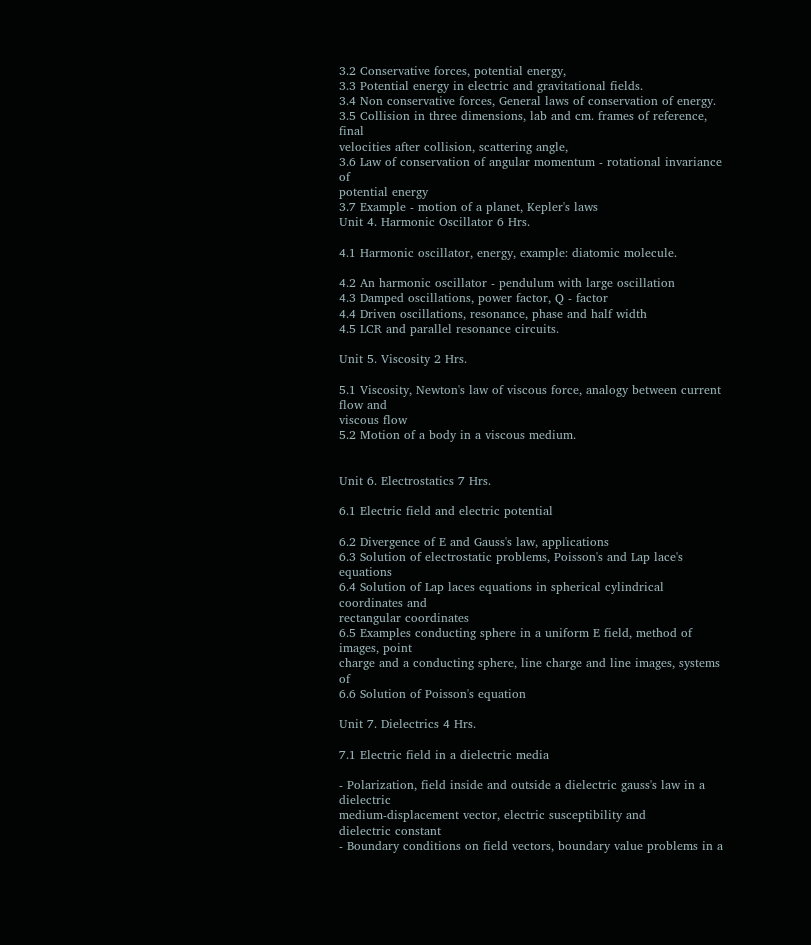3.2 Conservative forces, potential energy,
3.3 Potential energy in electric and gravitational fields.
3.4 Non conservative forces, General laws of conservation of energy.
3.5 Collision in three dimensions, lab and cm. frames of reference, final
velocities after collision, scattering angle,
3.6 Law of conservation of angular momentum - rotational invariance of
potential energy
3.7 Example - motion of a planet, Kepler's laws
Unit 4. Harmonic Oscillator 6 Hrs.

4.1 Harmonic oscillator, energy, example: diatomic molecule.

4.2 An harmonic oscillator - pendulum with large oscillation
4.3 Damped oscillations, power factor, Q - factor
4.4 Driven oscillations, resonance, phase and half width
4.5 LCR and parallel resonance circuits.

Unit 5. Viscosity 2 Hrs.

5.1 Viscosity, Newton's law of viscous force, analogy between current flow and
viscous flow
5.2 Motion of a body in a viscous medium.


Unit 6. Electrostatics 7 Hrs.

6.1 Electric field and electric potential

6.2 Divergence of E and Gauss's law, applications
6.3 Solution of electrostatic problems, Poisson's and Lap lace's equations
6.4 Solution of Lap laces equations in spherical cylindrical coordinates and
rectangular coordinates
6.5 Examples conducting sphere in a uniform E field, method of images, point
charge and a conducting sphere, line charge and line images, systems of
6.6 Solution of Poisson's equation

Unit 7. Dielectrics 4 Hrs.

7.1 Electric field in a dielectric media

- Polarization, field inside and outside a dielectric gauss's law in a dielectric
medium-displacement vector, electric susceptibility and
dielectric constant
- Boundary conditions on field vectors, boundary value problems in a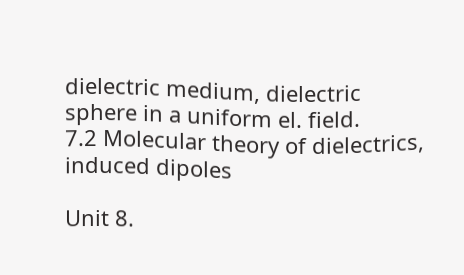dielectric medium, dielectric sphere in a uniform el. field.
7.2 Molecular theory of dielectrics, induced dipoles

Unit 8.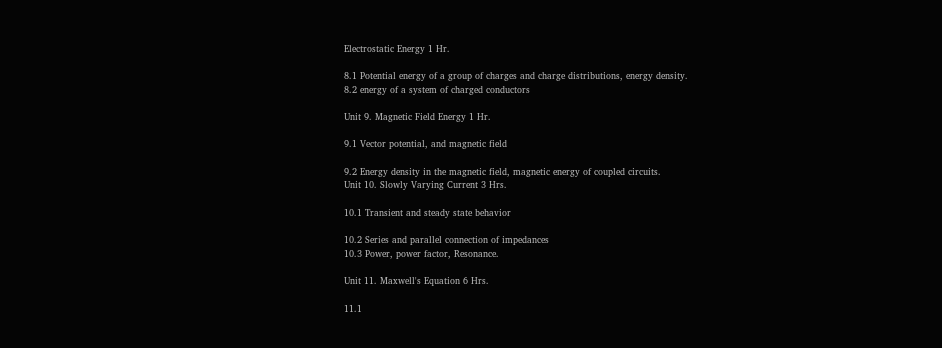Electrostatic Energy 1 Hr.

8.1 Potential energy of a group of charges and charge distributions, energy density.
8.2 energy of a system of charged conductors

Unit 9. Magnetic Field Energy 1 Hr.

9.1 Vector potential, and magnetic field

9.2 Energy density in the magnetic field, magnetic energy of coupled circuits.
Unit 10. Slowly Varying Current 3 Hrs.

10.1 Transient and steady state behavior

10.2 Series and parallel connection of impedances
10.3 Power, power factor, Resonance.

Unit 11. Maxwell's Equation 6 Hrs.

11.1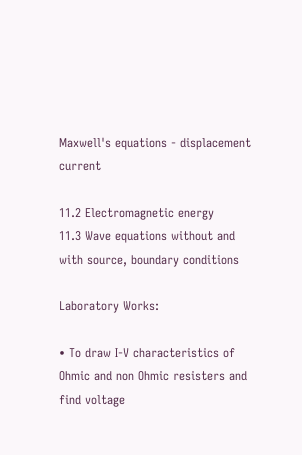Maxwell's equations - displacement current

11.2 Electromagnetic energy
11.3 Wave equations without and with source, boundary conditions

Laboratory Works:

• To draw I-V characteristics of Ohmic and non Ohmic resisters and find voltage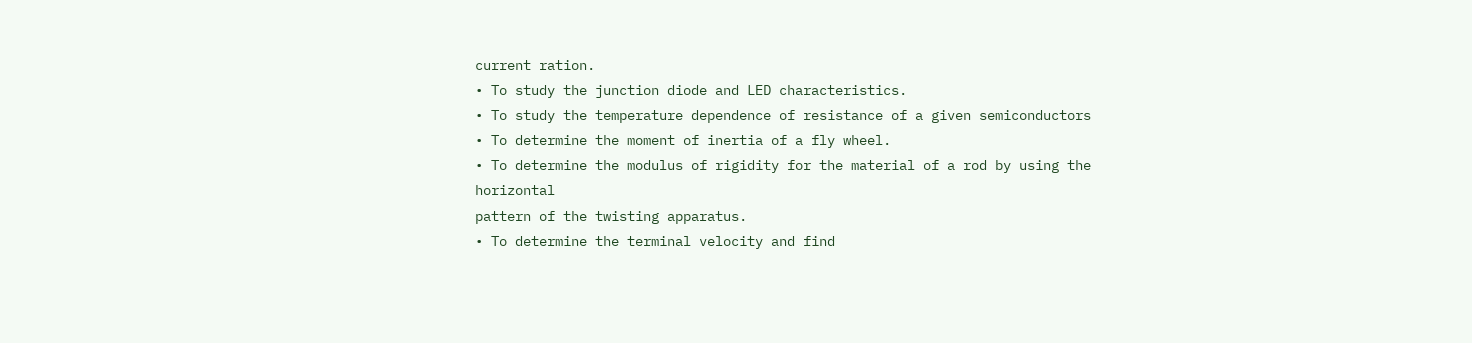current ration.
• To study the junction diode and LED characteristics.
• To study the temperature dependence of resistance of a given semiconductors
• To determine the moment of inertia of a fly wheel.
• To determine the modulus of rigidity for the material of a rod by using the horizontal
pattern of the twisting apparatus.
• To determine the terminal velocity and find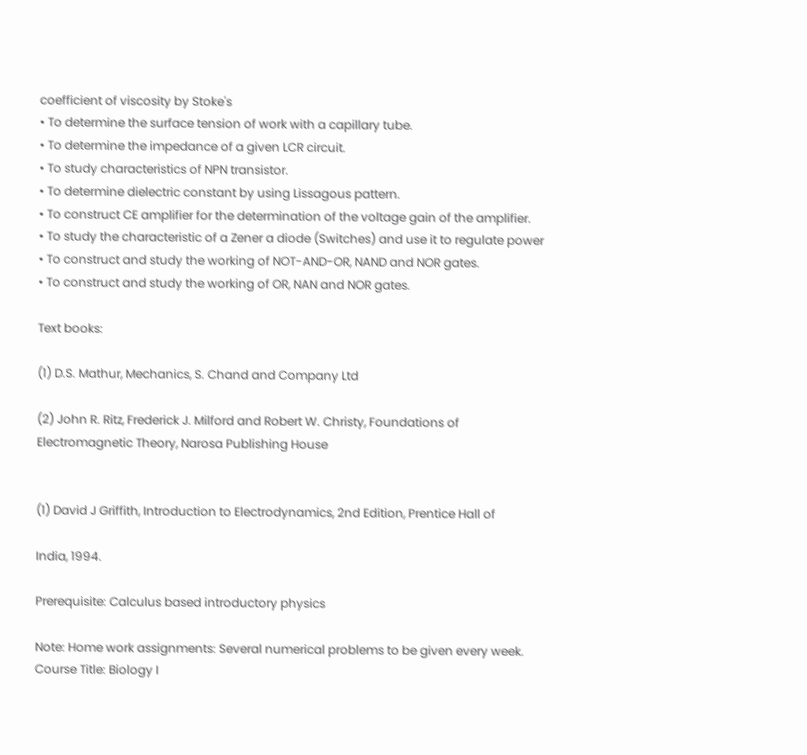coefficient of viscosity by Stoke's
• To determine the surface tension of work with a capillary tube.
• To determine the impedance of a given LCR circuit.
• To study characteristics of NPN transistor.
• To determine dielectric constant by using Lissagous pattern.
• To construct CE amplifier for the determination of the voltage gain of the amplifier.
• To study the characteristic of a Zener a diode (Switches) and use it to regulate power
• To construct and study the working of NOT-AND-OR, NAND and NOR gates.
• To construct and study the working of OR, NAN and NOR gates.

Text books:

(1) D.S. Mathur, Mechanics, S. Chand and Company Ltd

(2) John R. Ritz, Frederick J. Milford and Robert W. Christy, Foundations of
Electromagnetic Theory, Narosa Publishing House


(1) David J Griffith, Introduction to Electrodynamics, 2nd Edition, Prentice Hall of

India, 1994.

Prerequisite: Calculus based introductory physics

Note: Home work assignments: Several numerical problems to be given every week.
Course Title: Biology I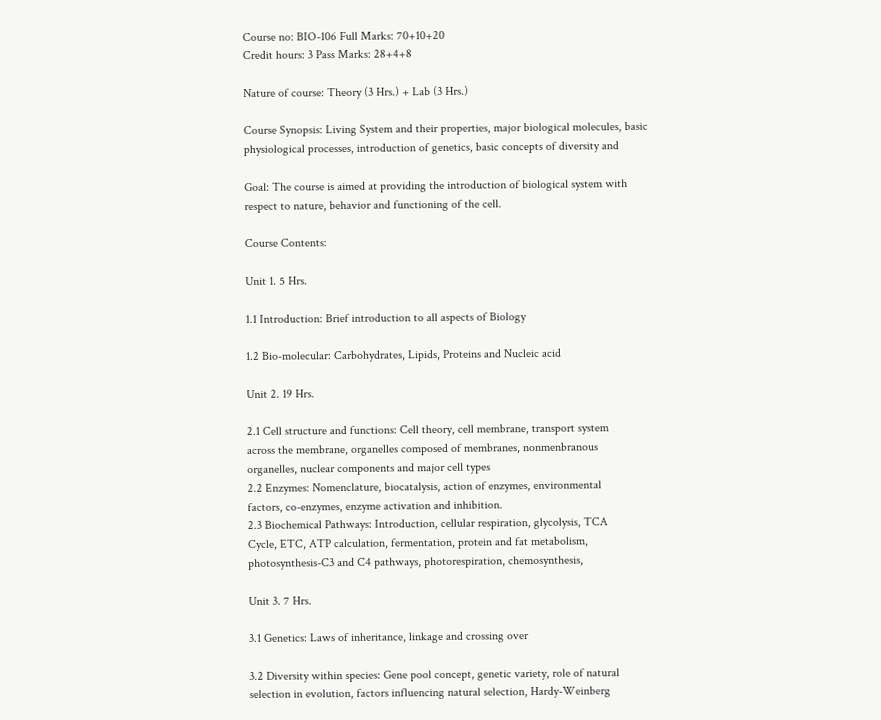Course no: BIO-106 Full Marks: 70+10+20
Credit hours: 3 Pass Marks: 28+4+8

Nature of course: Theory (3 Hrs.) + Lab (3 Hrs.)

Course Synopsis: Living System and their properties, major biological molecules, basic
physiological processes, introduction of genetics, basic concepts of diversity and

Goal: The course is aimed at providing the introduction of biological system with
respect to nature, behavior and functioning of the cell.

Course Contents:

Unit 1. 5 Hrs.

1.1 Introduction: Brief introduction to all aspects of Biology

1.2 Bio-molecular: Carbohydrates, Lipids, Proteins and Nucleic acid

Unit 2. 19 Hrs.

2.1 Cell structure and functions: Cell theory, cell membrane, transport system
across the membrane, organelles composed of membranes, nonmenbranous
organelles, nuclear components and major cell types
2.2 Enzymes: Nomenclature, biocatalysis, action of enzymes, environmental
factors, co-enzymes, enzyme activation and inhibition.
2.3 Biochemical Pathways: Introduction, cellular respiration, glycolysis, TCA
Cycle, ETC, ATP calculation, fermentation, protein and fat metabolism,
photosynthesis-C3 and C4 pathways, photorespiration, chemosynthesis,

Unit 3. 7 Hrs.

3.1 Genetics: Laws of inheritance, linkage and crossing over

3.2 Diversity within species: Gene pool concept, genetic variety, role of natural
selection in evolution, factors influencing natural selection, Hardy-Weinberg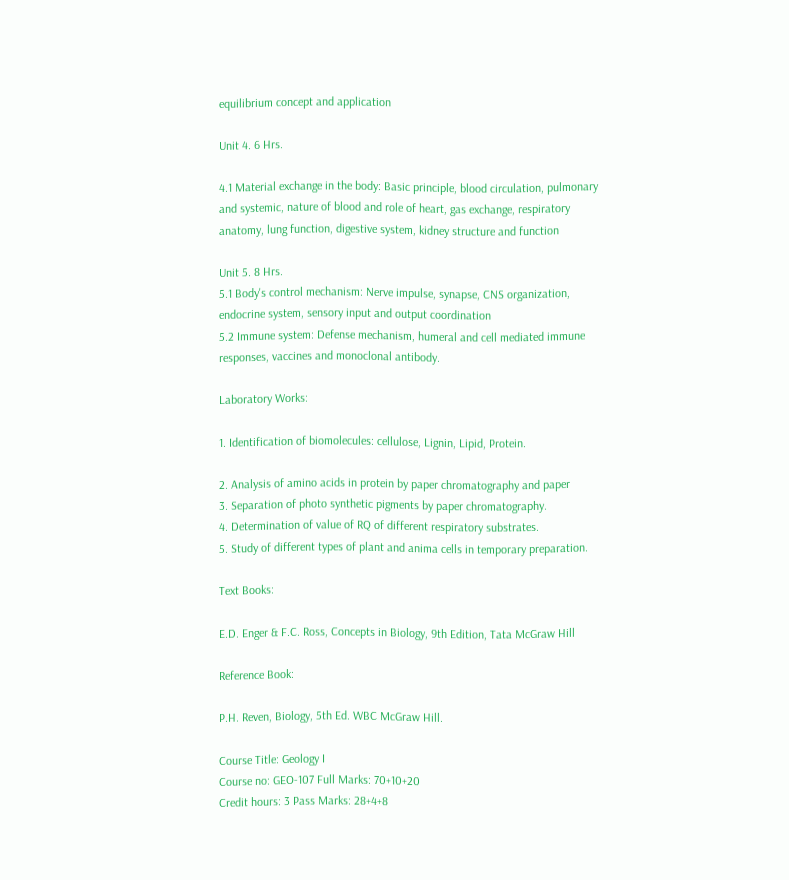equilibrium concept and application

Unit 4. 6 Hrs.

4.1 Material exchange in the body: Basic principle, blood circulation, pulmonary
and systemic, nature of blood and role of heart, gas exchange, respiratory
anatomy, lung function, digestive system, kidney structure and function

Unit 5. 8 Hrs.
5.1 Body's control mechanism: Nerve impulse, synapse, CNS organization,
endocrine system, sensory input and output coordination
5.2 Immune system: Defense mechanism, humeral and cell mediated immune
responses, vaccines and monoclonal antibody.

Laboratory Works:

1. Identification of biomolecules: cellulose, Lignin, Lipid, Protein.

2. Analysis of amino acids in protein by paper chromatography and paper
3. Separation of photo synthetic pigments by paper chromatography.
4. Determination of value of RQ of different respiratory substrates.
5. Study of different types of plant and anima cells in temporary preparation.

Text Books:

E.D. Enger & F.C. Ross, Concepts in Biology, 9th Edition, Tata McGraw Hill

Reference Book:

P.H. Reven, Biology, 5th Ed. WBC McGraw Hill.

Course Title: Geology I
Course no: GEO-107 Full Marks: 70+10+20
Credit hours: 3 Pass Marks: 28+4+8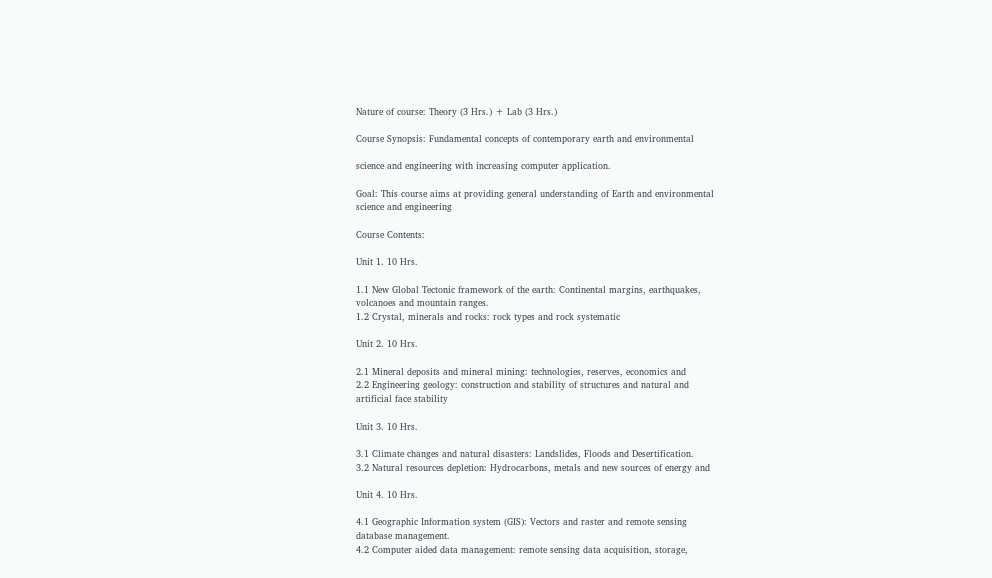Nature of course: Theory (3 Hrs.) + Lab (3 Hrs.)

Course Synopsis: Fundamental concepts of contemporary earth and environmental

science and engineering with increasing computer application.

Goal: This course aims at providing general understanding of Earth and environmental
science and engineering

Course Contents:

Unit 1. 10 Hrs.

1.1 New Global Tectonic framework of the earth: Continental margins, earthquakes,
volcanoes and mountain ranges.
1.2 Crystal, minerals and rocks: rock types and rock systematic

Unit 2. 10 Hrs.

2.1 Mineral deposits and mineral mining: technologies, reserves, economics and
2.2 Engineering geology: construction and stability of structures and natural and
artificial face stability

Unit 3. 10 Hrs.

3.1 Climate changes and natural disasters: Landslides, Floods and Desertification.
3.2 Natural resources depletion: Hydrocarbons, metals and new sources of energy and

Unit 4. 10 Hrs.

4.1 Geographic Information system (GIS): Vectors and raster and remote sensing
database management.
4.2 Computer aided data management: remote sensing data acquisition, storage,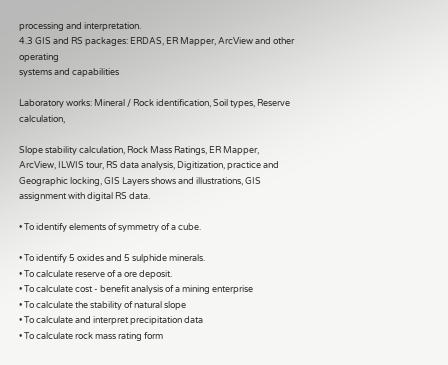processing and interpretation.
4.3 GIS and RS packages: ERDAS, ER Mapper, ArcView and other operating
systems and capabilities

Laboratory works: Mineral / Rock identification, Soil types, Reserve calculation,

Slope stability calculation, Rock Mass Ratings, ER Mapper,
ArcView, ILWIS tour, RS data analysis, Digitization, practice and
Geographic locking, GIS Layers shows and illustrations, GIS
assignment with digital RS data.

• To identify elements of symmetry of a cube.

• To identify 5 oxides and 5 sulphide minerals.
• To calculate reserve of a ore deposit.
• To calculate cost - benefit analysis of a mining enterprise
• To calculate the stability of natural slope
• To calculate and interpret precipitation data
• To calculate rock mass rating form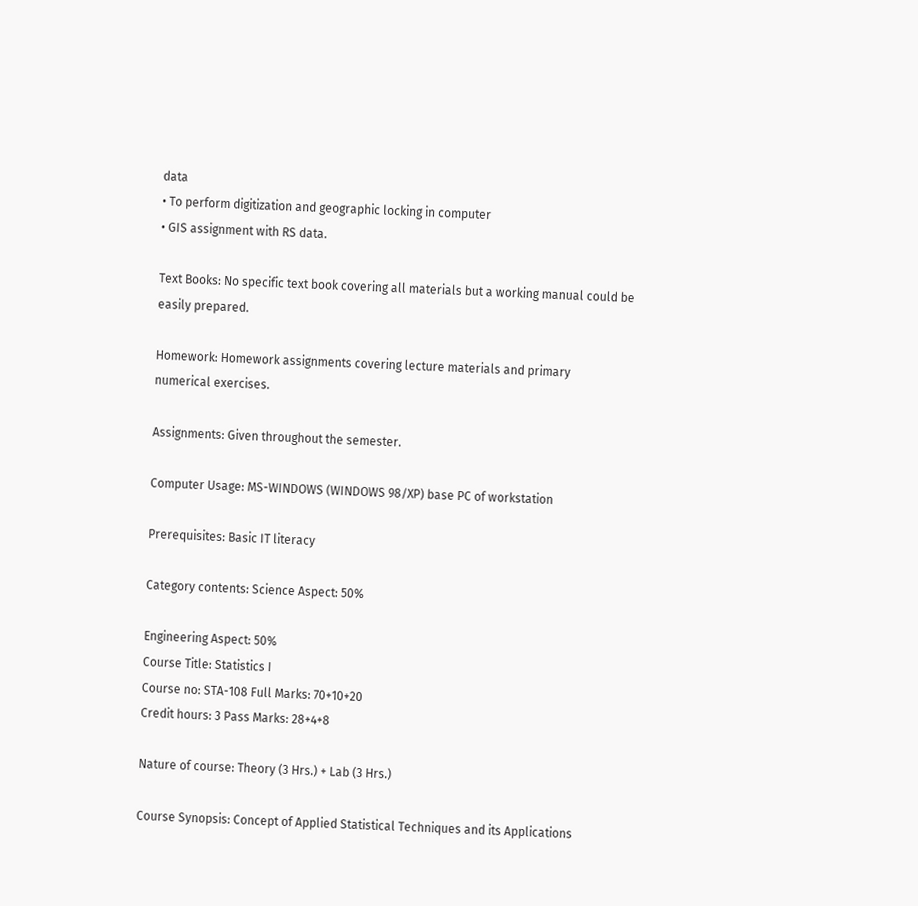data
• To perform digitization and geographic locking in computer
• GIS assignment with RS data.

Text Books: No specific text book covering all materials but a working manual could be
easily prepared.

Homework: Homework assignments covering lecture materials and primary
numerical exercises.

Assignments: Given throughout the semester.

Computer Usage: MS-WINDOWS (WINDOWS 98/XP) base PC of workstation

Prerequisites: Basic IT literacy

Category contents: Science Aspect: 50%

Engineering Aspect: 50%
Course Title: Statistics I
Course no: STA-108 Full Marks: 70+10+20
Credit hours: 3 Pass Marks: 28+4+8

Nature of course: Theory (3 Hrs.) + Lab (3 Hrs.)

Course Synopsis: Concept of Applied Statistical Techniques and its Applications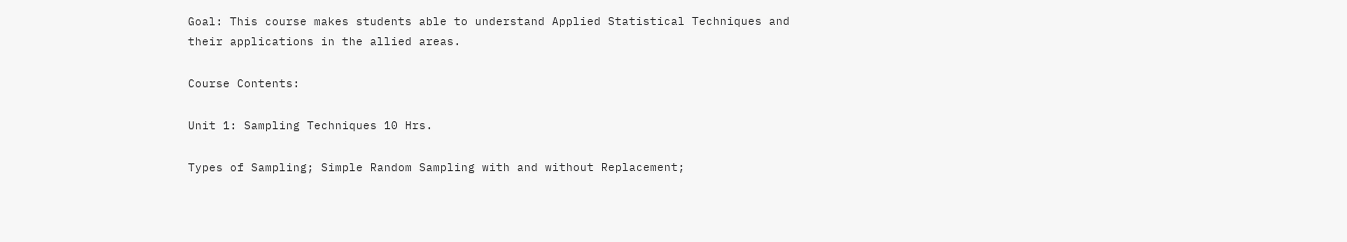Goal: This course makes students able to understand Applied Statistical Techniques and
their applications in the allied areas.

Course Contents:

Unit 1: Sampling Techniques 10 Hrs.

Types of Sampling; Simple Random Sampling with and without Replacement;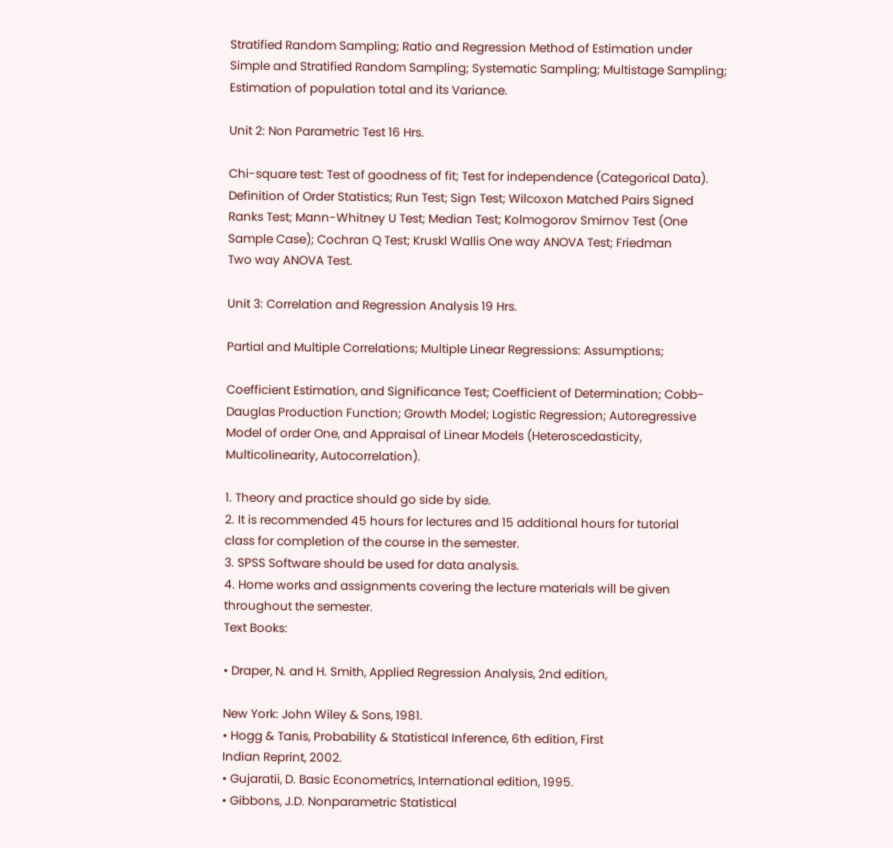Stratified Random Sampling; Ratio and Regression Method of Estimation under
Simple and Stratified Random Sampling; Systematic Sampling; Multistage Sampling;
Estimation of population total and its Variance.

Unit 2: Non Parametric Test 16 Hrs.

Chi-square test: Test of goodness of fit; Test for independence (Categorical Data).
Definition of Order Statistics; Run Test; Sign Test; Wilcoxon Matched Pairs Signed
Ranks Test; Mann-Whitney U Test; Median Test; Kolmogorov Smirnov Test (One
Sample Case); Cochran Q Test; Kruskl Wallis One way ANOVA Test; Friedman
Two way ANOVA Test.

Unit 3: Correlation and Regression Analysis 19 Hrs.

Partial and Multiple Correlations; Multiple Linear Regressions: Assumptions;

Coefficient Estimation, and Significance Test; Coefficient of Determination; Cobb-
Dauglas Production Function; Growth Model; Logistic Regression; Autoregressive
Model of order One, and Appraisal of Linear Models (Heteroscedasticity,
Multicolinearity, Autocorrelation).

1. Theory and practice should go side by side.
2. It is recommended 45 hours for lectures and 15 additional hours for tutorial
class for completion of the course in the semester.
3. SPSS Software should be used for data analysis.
4. Home works and assignments covering the lecture materials will be given
throughout the semester.
Text Books:

• Draper, N. and H. Smith, Applied Regression Analysis, 2nd edition,

New York: John Wiley & Sons, 1981.
• Hogg & Tanis, Probability & Statistical Inference, 6th edition, First
Indian Reprint, 2002.
• Gujaratii, D. Basic Econometrics, International edition, 1995.
• Gibbons, J.D. Nonparametric Statistical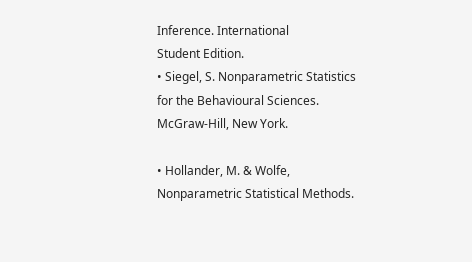Inference. International
Student Edition.
• Siegel, S. Nonparametric Statistics for the Behavioural Sciences.
McGraw-Hill, New York.

• Hollander, M. & Wolfe, Nonparametric Statistical Methods.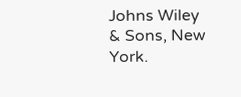Johns Wiley
& Sons, New York.